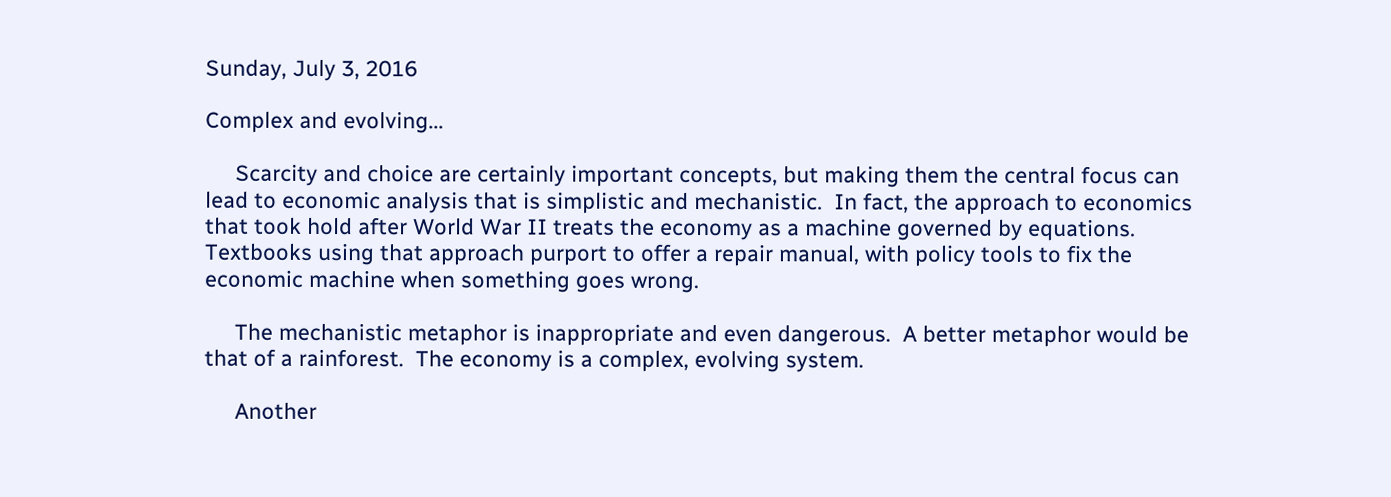Sunday, July 3, 2016

Complex and evolving...

     Scarcity and choice are certainly important concepts, but making them the central focus can lead to economic analysis that is simplistic and mechanistic.  In fact, the approach to economics that took hold after World War II treats the economy as a machine governed by equations.  Textbooks using that approach purport to offer a repair manual, with policy tools to fix the economic machine when something goes wrong.

     The mechanistic metaphor is inappropriate and even dangerous.  A better metaphor would be that of a rainforest.  The economy is a complex, evolving system.

     Another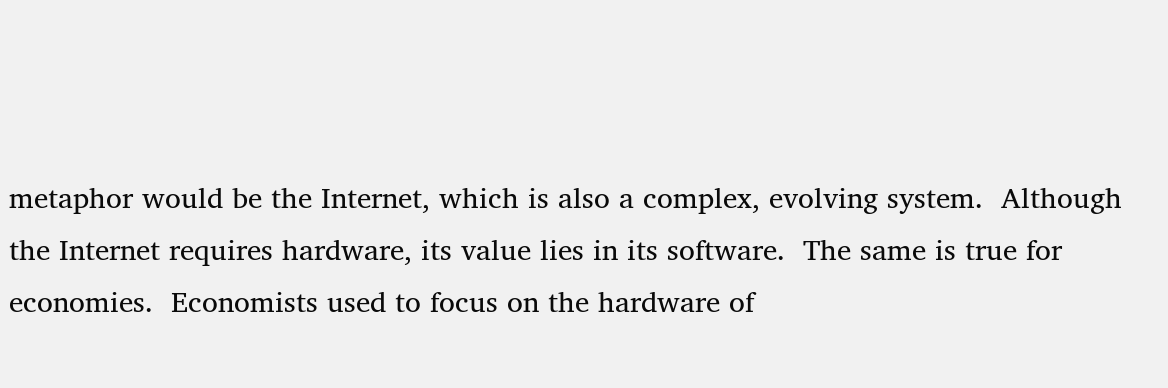metaphor would be the Internet, which is also a complex, evolving system.  Although the Internet requires hardware, its value lies in its software.  The same is true for economies.  Economists used to focus on the hardware of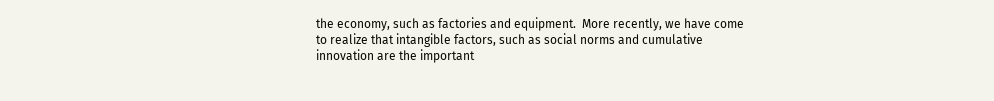the economy, such as factories and equipment.  More recently, we have come to realize that intangible factors, such as social norms and cumulative innovation are the important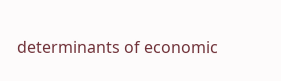determinants of economic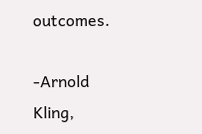outcomes.

-Arnold Kling,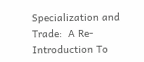Specialization and Trade:  A Re-Introduction To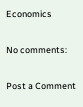Economics

No comments:

Post a Comment